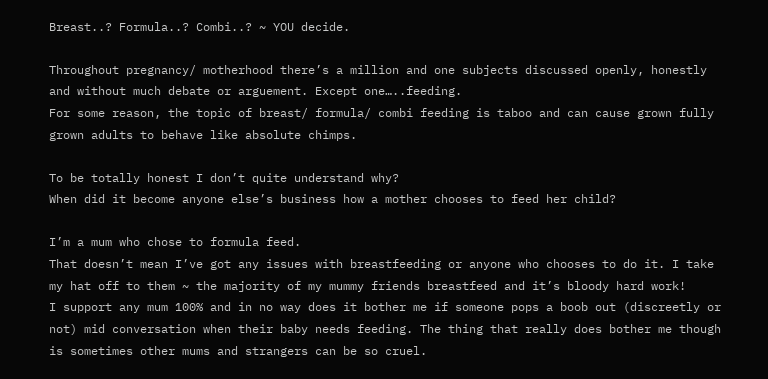Breast..? Formula..? Combi..? ~ YOU decide.

Throughout pregnancy/ motherhood there’s a million and one subjects discussed openly, honestly and without much debate or arguement. Except one…..feeding.
For some reason, the topic of breast/ formula/ combi feeding is taboo and can cause grown fully grown adults to behave like absolute chimps.

To be totally honest I don’t quite understand why?
When did it become anyone else’s business how a mother chooses to feed her child?

I’m a mum who chose to formula feed.
That doesn’t mean I’ve got any issues with breastfeeding or anyone who chooses to do it. I take my hat off to them ~ the majority of my mummy friends breastfeed and it’s bloody hard work!
I support any mum 100% and in no way does it bother me if someone pops a boob out (discreetly or not) mid conversation when their baby needs feeding. The thing that really does bother me though is sometimes other mums and strangers can be so cruel.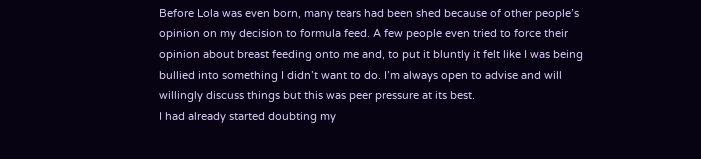Before Lola was even born, many tears had been shed because of other people’s opinion on my decision to formula feed. A few people even tried to force their opinion about breast feeding onto me and, to put it bluntly it felt like I was being bullied into something I didn’t want to do. I’m always open to advise and will willingly discuss things but this was peer pressure at its best.
I had already started doubting my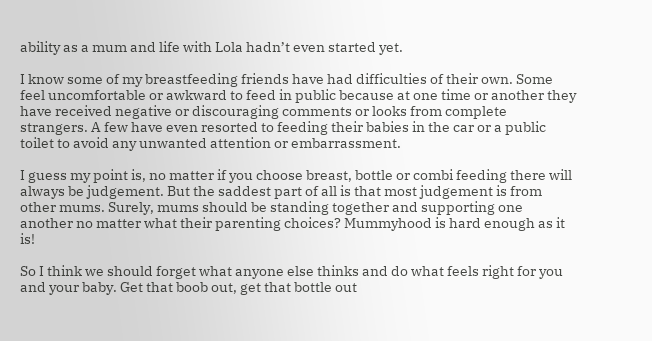ability as a mum and life with Lola hadn’t even started yet.

I know some of my breastfeeding friends have had difficulties of their own. Some feel uncomfortable or awkward to feed in public because at one time or another they have received negative or discouraging comments or looks from complete strangers. A few have even resorted to feeding their babies in the car or a public toilet to avoid any unwanted attention or embarrassment.

I guess my point is, no matter if you choose breast, bottle or combi feeding there will always be judgement. But the saddest part of all is that most judgement is from other mums. Surely, mums should be standing together and supporting one another no matter what their parenting choices? Mummyhood is hard enough as it is!

So I think we should forget what anyone else thinks and do what feels right for you and your baby. Get that boob out, get that bottle out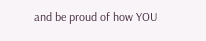and be proud of how YOU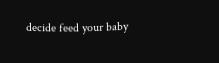decide feed your baby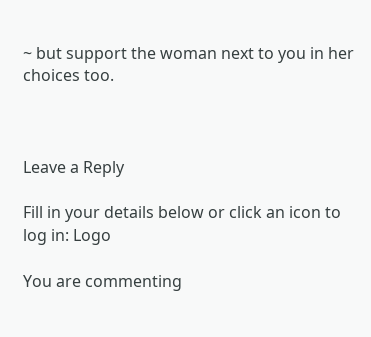~ but support the woman next to you in her choices too.



Leave a Reply

Fill in your details below or click an icon to log in: Logo

You are commenting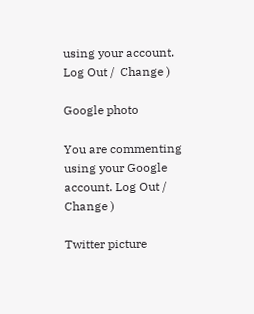using your account. Log Out /  Change )

Google photo

You are commenting using your Google account. Log Out /  Change )

Twitter picture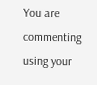You are commenting using your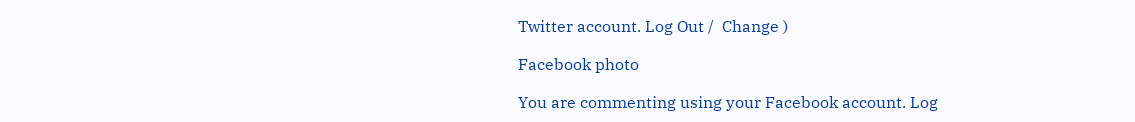Twitter account. Log Out /  Change )

Facebook photo

You are commenting using your Facebook account. Log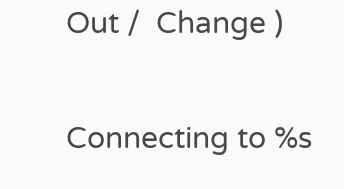Out /  Change )

Connecting to %s